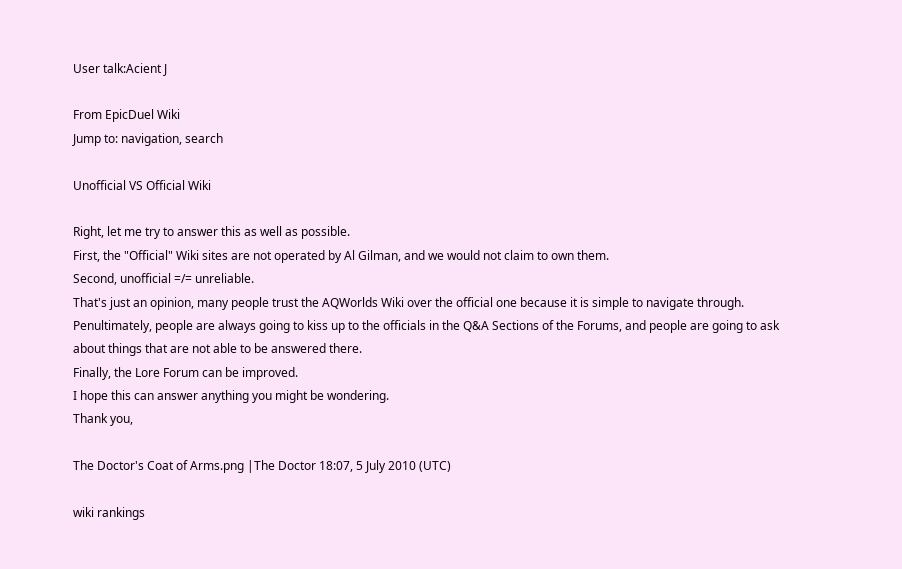User talk:Acient J

From EpicDuel Wiki
Jump to: navigation, search

Unofficial VS Official Wiki

Right, let me try to answer this as well as possible.
First, the "Official" Wiki sites are not operated by Al Gilman, and we would not claim to own them.
Second, unofficial =/= unreliable.
That's just an opinion, many people trust the AQWorlds Wiki over the official one because it is simple to navigate through.
Penultimately, people are always going to kiss up to the officials in the Q&A Sections of the Forums, and people are going to ask about things that are not able to be answered there.
Finally, the Lore Forum can be improved.
I hope this can answer anything you might be wondering.
Thank you,

The Doctor's Coat of Arms.png |The Doctor 18:07, 5 July 2010 (UTC)

wiki rankings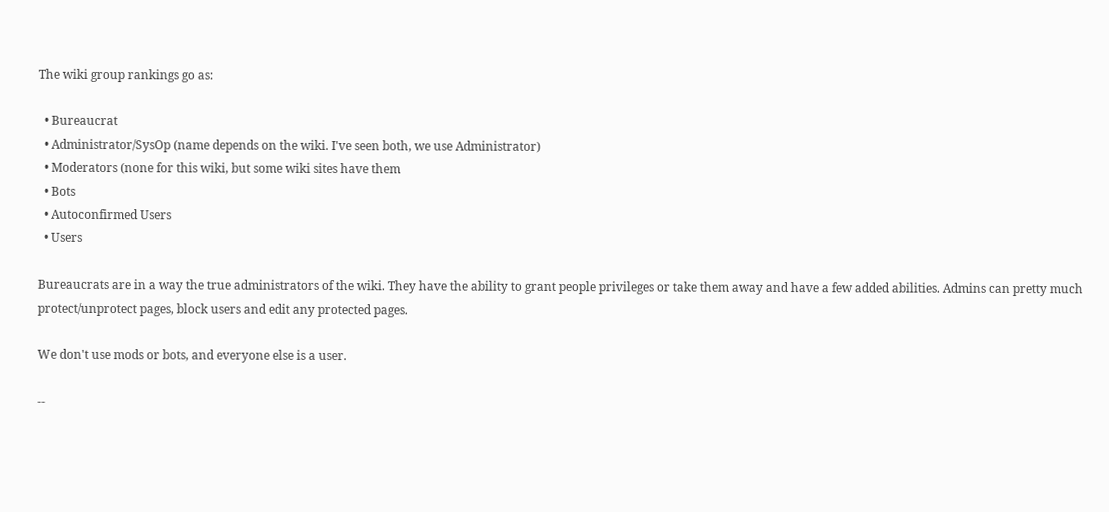The wiki group rankings go as:

  • Bureaucrat
  • Administrator/SysOp (name depends on the wiki. I've seen both, we use Administrator)
  • Moderators (none for this wiki, but some wiki sites have them
  • Bots
  • Autoconfirmed Users
  • Users

Bureaucrats are in a way the true administrators of the wiki. They have the ability to grant people privileges or take them away and have a few added abilities. Admins can pretty much protect/unprotect pages, block users and edit any protected pages.

We don't use mods or bots, and everyone else is a user.

--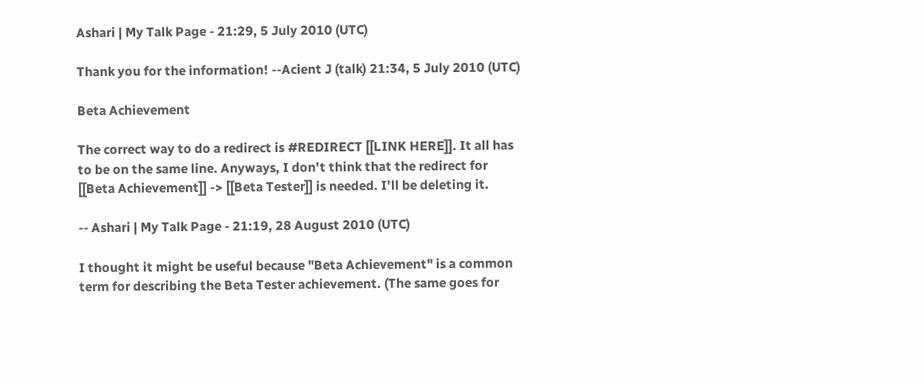Ashari | My Talk Page - 21:29, 5 July 2010 (UTC)

Thank you for the information! --Acient J (talk) 21:34, 5 July 2010 (UTC)

Beta Achievement

The correct way to do a redirect is #REDIRECT [[LINK HERE]]. It all has to be on the same line. Anyways, I don't think that the redirect for [[Beta Achievement]] -> [[Beta Tester]] is needed. I'll be deleting it.

-- Ashari | My Talk Page - 21:19, 28 August 2010 (UTC)

I thought it might be useful because "Beta Achievement" is a common term for describing the Beta Tester achievement. (The same goes for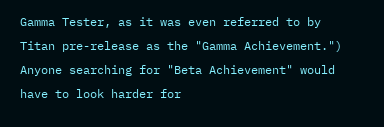Gamma Tester, as it was even referred to by Titan pre-release as the "Gamma Achievement.") Anyone searching for "Beta Achievement" would have to look harder for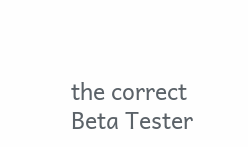the correct Beta Tester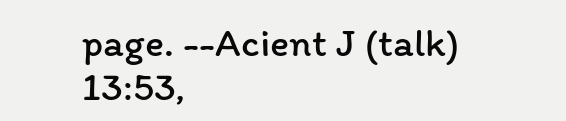page. --Acient J (talk) 13:53,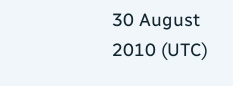30 August 2010 (UTC)